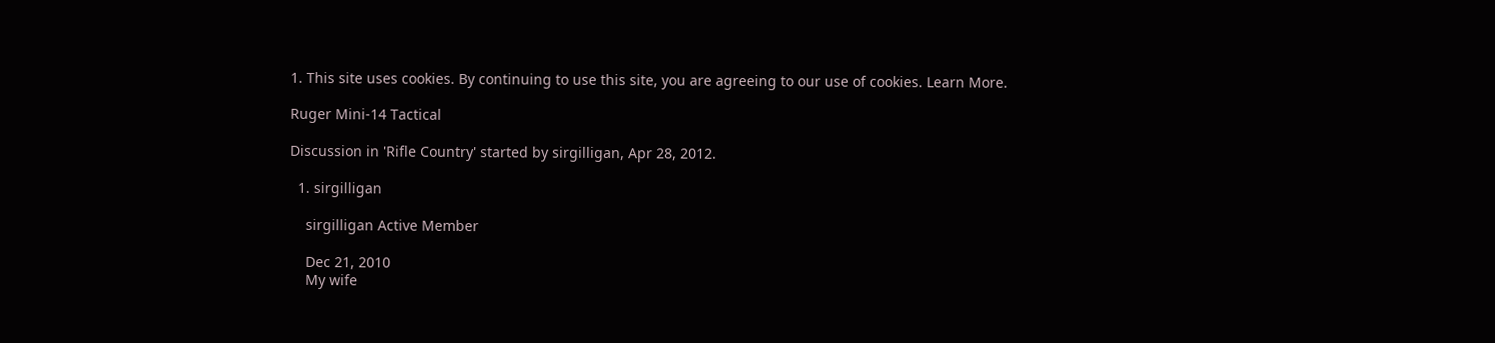1. This site uses cookies. By continuing to use this site, you are agreeing to our use of cookies. Learn More.

Ruger Mini-14 Tactical

Discussion in 'Rifle Country' started by sirgilligan, Apr 28, 2012.

  1. sirgilligan

    sirgilligan Active Member

    Dec 21, 2010
    My wife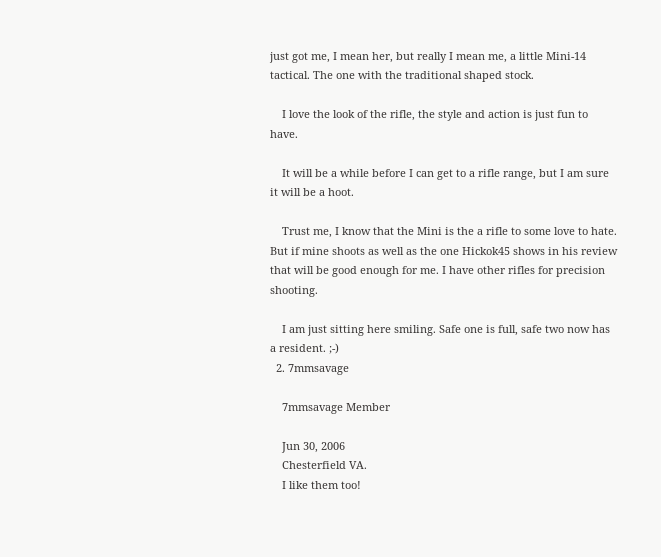just got me, I mean her, but really I mean me, a little Mini-14 tactical. The one with the traditional shaped stock.

    I love the look of the rifle, the style and action is just fun to have.

    It will be a while before I can get to a rifle range, but I am sure it will be a hoot.

    Trust me, I know that the Mini is the a rifle to some love to hate. But if mine shoots as well as the one Hickok45 shows in his review that will be good enough for me. I have other rifles for precision shooting.

    I am just sitting here smiling. Safe one is full, safe two now has a resident. ;-)
  2. 7mmsavage

    7mmsavage Member

    Jun 30, 2006
    Chesterfield VA.
    I like them too!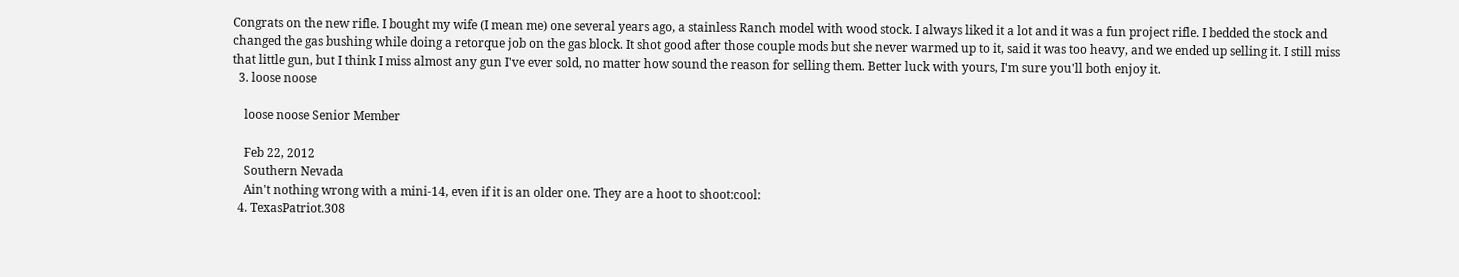Congrats on the new rifle. I bought my wife (I mean me) one several years ago, a stainless Ranch model with wood stock. I always liked it a lot and it was a fun project rifle. I bedded the stock and changed the gas bushing while doing a retorque job on the gas block. It shot good after those couple mods but she never warmed up to it, said it was too heavy, and we ended up selling it. I still miss that little gun, but I think I miss almost any gun I've ever sold, no matter how sound the reason for selling them. Better luck with yours, I'm sure you'll both enjoy it.
  3. loose noose

    loose noose Senior Member

    Feb 22, 2012
    Southern Nevada
    Ain't nothing wrong with a mini-14, even if it is an older one. They are a hoot to shoot:cool:
  4. TexasPatriot.308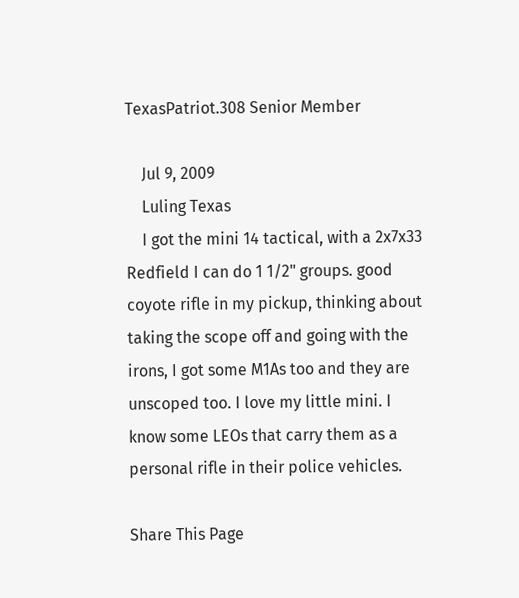TexasPatriot.308 Senior Member

    Jul 9, 2009
    Luling Texas
    I got the mini 14 tactical, with a 2x7x33 Redfield I can do 1 1/2" groups. good coyote rifle in my pickup, thinking about taking the scope off and going with the irons, I got some M1As too and they are unscoped too. I love my little mini. I know some LEOs that carry them as a personal rifle in their police vehicles.

Share This Page